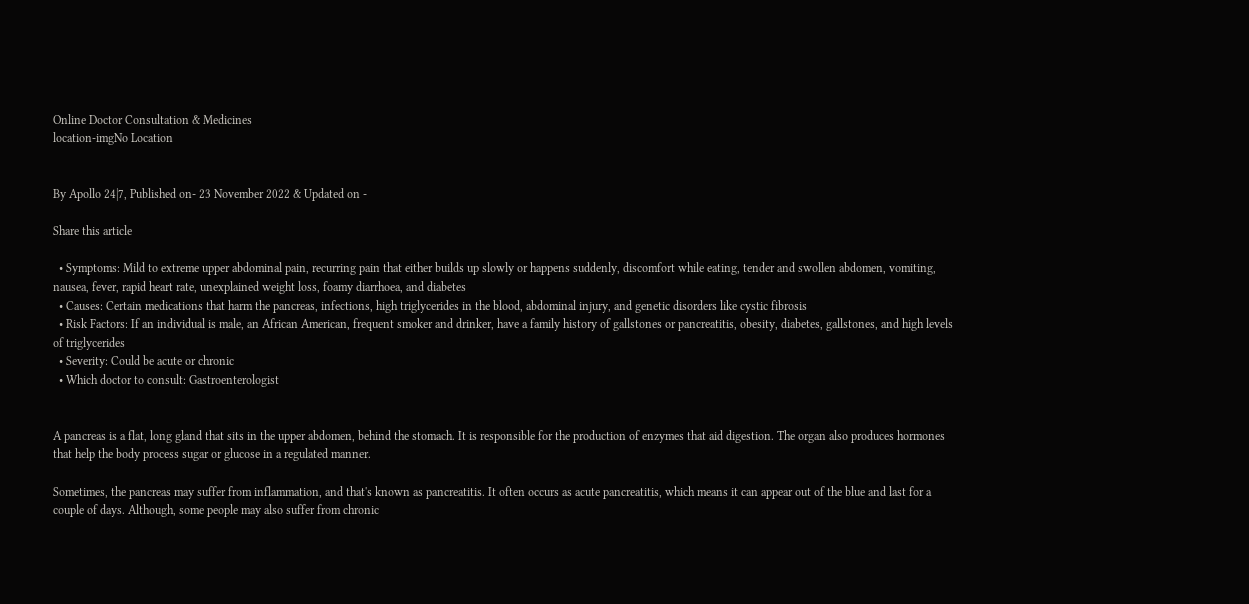Online Doctor Consultation & Medicines
location-imgNo Location


By Apollo 24|7, Published on- 23 November 2022 & Updated on -

Share this article

  • Symptoms: Mild to extreme upper abdominal pain, recurring pain that either builds up slowly or happens suddenly, discomfort while eating, tender and swollen abdomen, vomiting, nausea, fever, rapid heart rate, unexplained weight loss, foamy diarrhoea, and diabetes
  • Causes: Certain medications that harm the pancreas, infections, high triglycerides in the blood, abdominal injury, and genetic disorders like cystic fibrosis
  • Risk Factors: If an individual is male, an African American, frequent smoker and drinker, have a family history of gallstones or pancreatitis, obesity, diabetes, gallstones, and high levels of triglycerides
  • Severity: Could be acute or chronic
  • Which doctor to consult: Gastroenterologist


A pancreas is a flat, long gland that sits in the upper abdomen, behind the stomach. It is responsible for the production of enzymes that aid digestion. The organ also produces hormones that help the body process sugar or glucose in a regulated manner.

Sometimes, the pancreas may suffer from inflammation, and that's known as pancreatitis. It often occurs as acute pancreatitis, which means it can appear out of the blue and last for a couple of days. Although, some people may also suffer from chronic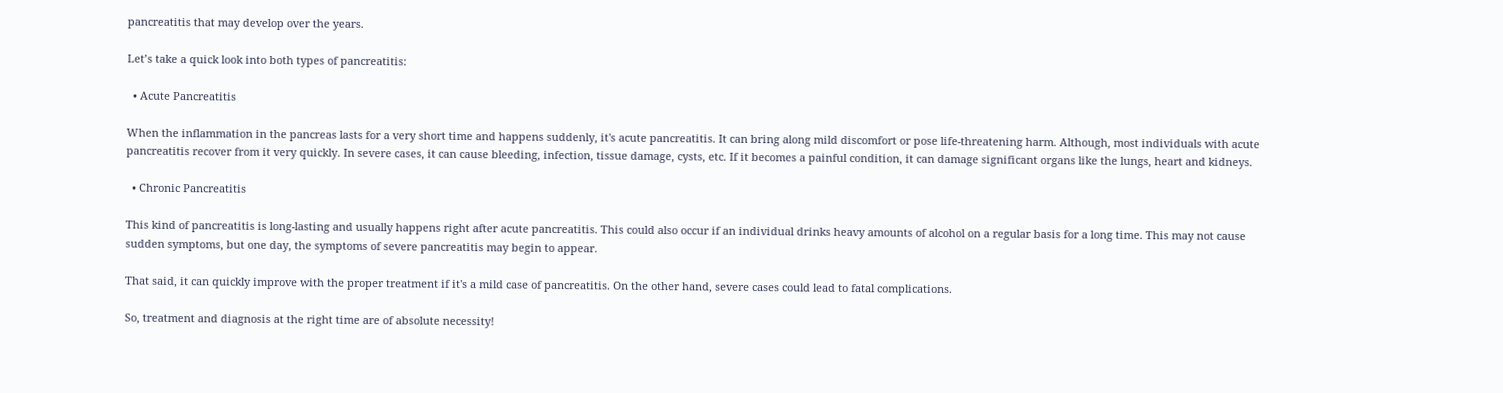pancreatitis that may develop over the years.

Let’s take a quick look into both types of pancreatitis:

  • Acute Pancreatitis

When the inflammation in the pancreas lasts for a very short time and happens suddenly, it's acute pancreatitis. It can bring along mild discomfort or pose life-threatening harm. Although, most individuals with acute pancreatitis recover from it very quickly. In severe cases, it can cause bleeding, infection, tissue damage, cysts, etc. If it becomes a painful condition, it can damage significant organs like the lungs, heart and kidneys.

  • Chronic Pancreatitis

This kind of pancreatitis is long-lasting and usually happens right after acute pancreatitis. This could also occur if an individual drinks heavy amounts of alcohol on a regular basis for a long time. This may not cause sudden symptoms, but one day, the symptoms of severe pancreatitis may begin to appear.

That said, it can quickly improve with the proper treatment if it's a mild case of pancreatitis. On the other hand, severe cases could lead to fatal complications.

So, treatment and diagnosis at the right time are of absolute necessity!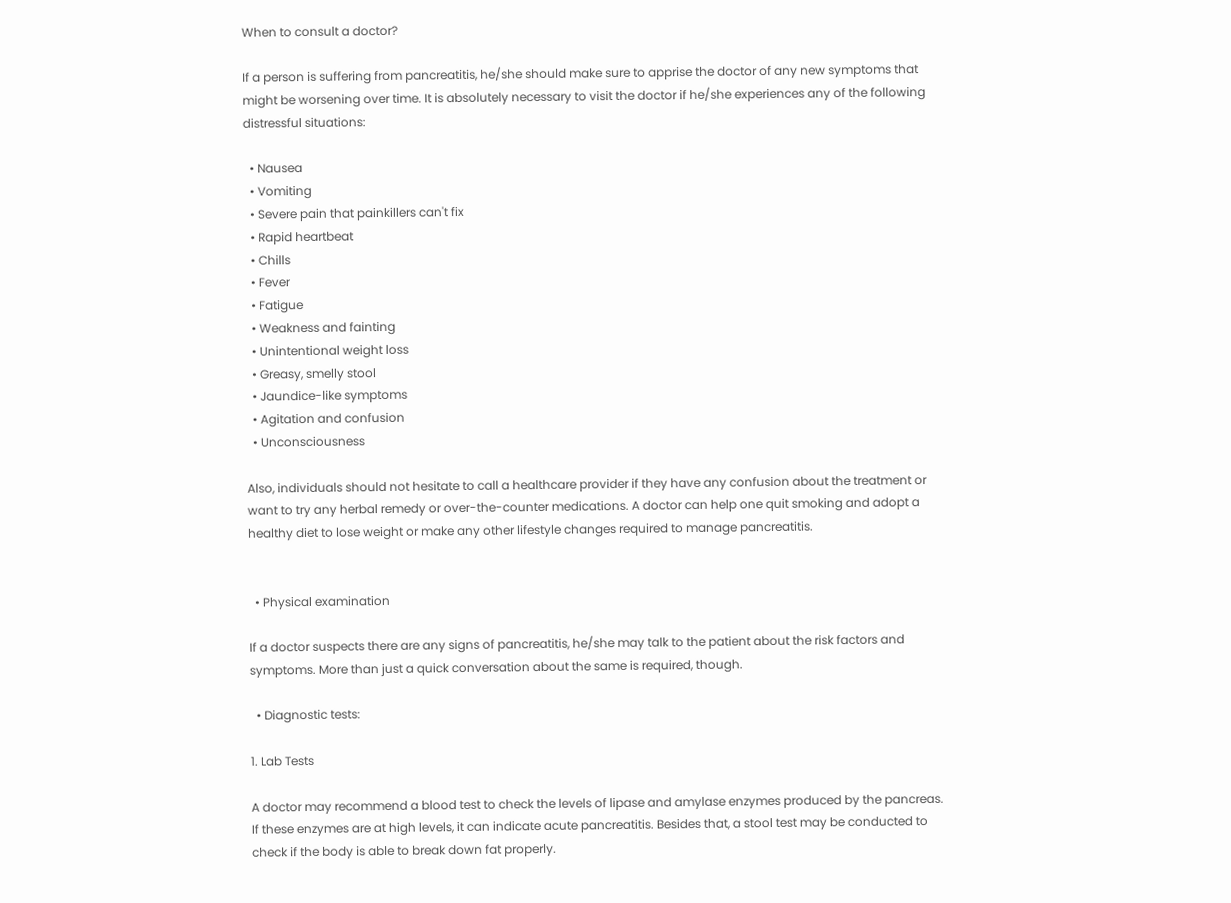When to consult a doctor?

If a person is suffering from pancreatitis, he/she should make sure to apprise the doctor of any new symptoms that might be worsening over time. It is absolutely necessary to visit the doctor if he/she experiences any of the following distressful situations:

  • Nausea
  • Vomiting
  • Severe pain that painkillers can't fix
  • Rapid heartbeat
  • Chills
  • Fever
  • Fatigue
  • Weakness and fainting
  • Unintentional weight loss
  • Greasy, smelly stool
  • Jaundice-like symptoms
  • Agitation and confusion
  • Unconsciousness

Also, individuals should not hesitate to call a healthcare provider if they have any confusion about the treatment or want to try any herbal remedy or over-the-counter medications. A doctor can help one quit smoking and adopt a healthy diet to lose weight or make any other lifestyle changes required to manage pancreatitis.


  • Physical examination

If a doctor suspects there are any signs of pancreatitis, he/she may talk to the patient about the risk factors and symptoms. More than just a quick conversation about the same is required, though.

  • Diagnostic tests:

1. Lab Tests

A doctor may recommend a blood test to check the levels of lipase and amylase enzymes produced by the pancreas. If these enzymes are at high levels, it can indicate acute pancreatitis. Besides that, a stool test may be conducted to check if the body is able to break down fat properly.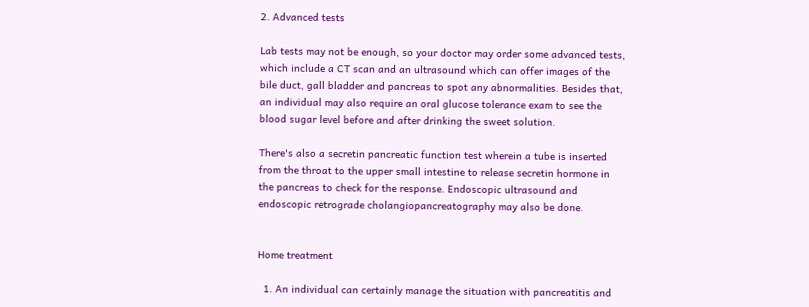2. Advanced tests

Lab tests may not be enough, so your doctor may order some advanced tests, which include a CT scan and an ultrasound which can offer images of the bile duct, gall bladder and pancreas to spot any abnormalities. Besides that, an individual may also require an oral glucose tolerance exam to see the blood sugar level before and after drinking the sweet solution.

There's also a secretin pancreatic function test wherein a tube is inserted from the throat to the upper small intestine to release secretin hormone in the pancreas to check for the response. Endoscopic ultrasound and endoscopic retrograde cholangiopancreatography may also be done.


Home treatment

  1. An individual can certainly manage the situation with pancreatitis and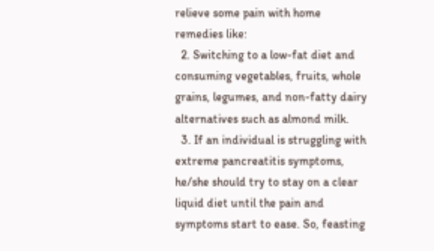relieve some pain with home remedies like:
  2. Switching to a low-fat diet and consuming vegetables, fruits, whole grains, legumes, and non-fatty dairy alternatives such as almond milk.
  3. If an individual is struggling with extreme pancreatitis symptoms, he/she should try to stay on a clear liquid diet until the pain and symptoms start to ease. So, feasting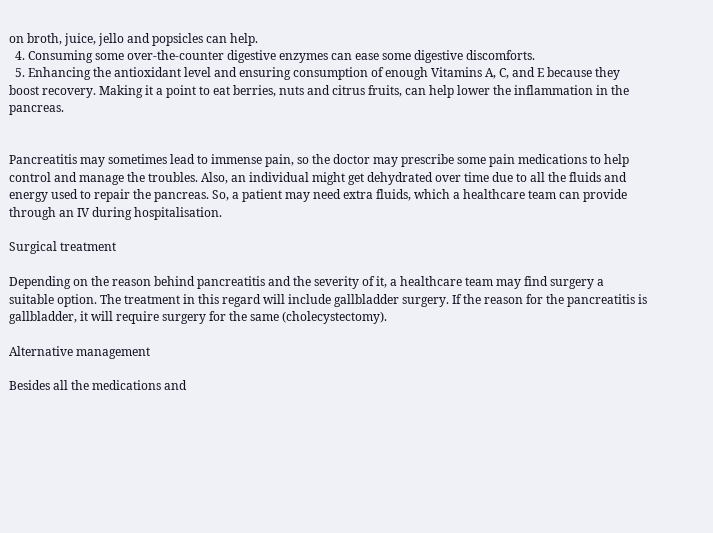on broth, juice, jello and popsicles can help.
  4. Consuming some over-the-counter digestive enzymes can ease some digestive discomforts.
  5. Enhancing the antioxidant level and ensuring consumption of enough Vitamins A, C, and E because they boost recovery. Making it a point to eat berries, nuts and citrus fruits, can help lower the inflammation in the pancreas.


Pancreatitis may sometimes lead to immense pain, so the doctor may prescribe some pain medications to help control and manage the troubles. Also, an individual might get dehydrated over time due to all the fluids and energy used to repair the pancreas. So, a patient may need extra fluids, which a healthcare team can provide through an IV during hospitalisation.

Surgical treatment

Depending on the reason behind pancreatitis and the severity of it, a healthcare team may find surgery a suitable option. The treatment in this regard will include gallbladder surgery. If the reason for the pancreatitis is gallbladder, it will require surgery for the same (cholecystectomy).

Alternative management

Besides all the medications and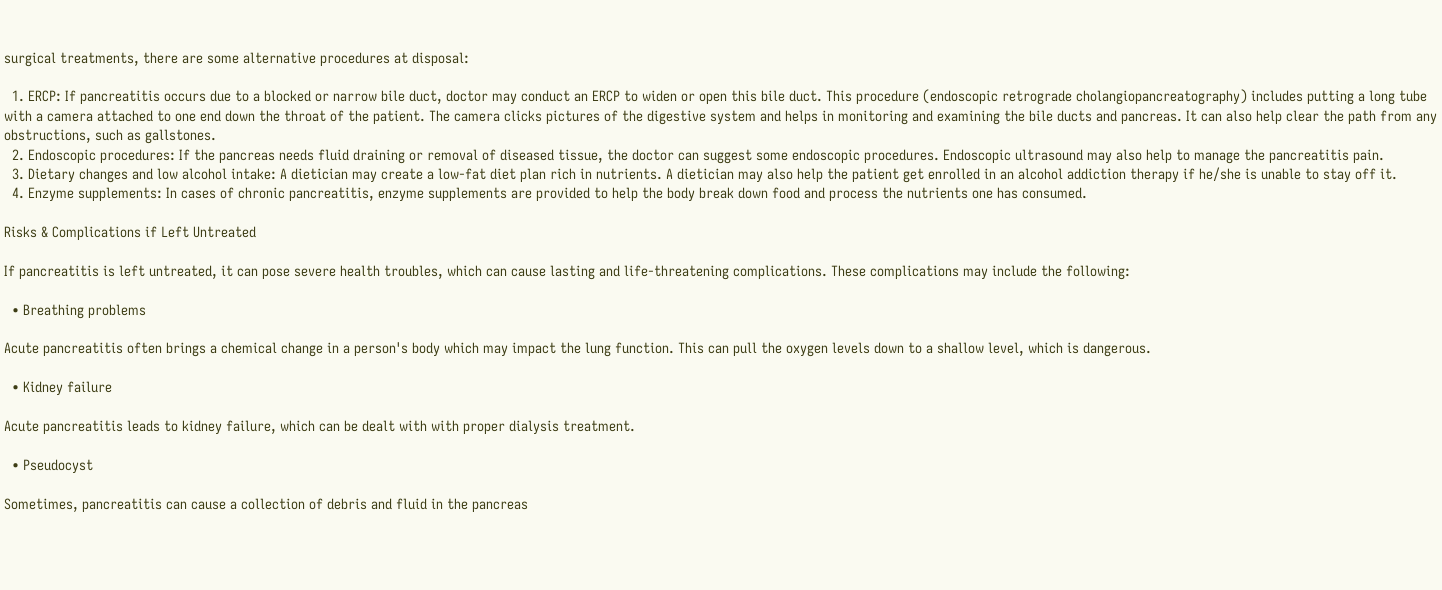surgical treatments, there are some alternative procedures at disposal:

  1. ERCP: If pancreatitis occurs due to a blocked or narrow bile duct, doctor may conduct an ERCP to widen or open this bile duct. This procedure (endoscopic retrograde cholangiopancreatography) includes putting a long tube with a camera attached to one end down the throat of the patient. The camera clicks pictures of the digestive system and helps in monitoring and examining the bile ducts and pancreas. It can also help clear the path from any obstructions, such as gallstones.
  2. Endoscopic procedures: If the pancreas needs fluid draining or removal of diseased tissue, the doctor can suggest some endoscopic procedures. Endoscopic ultrasound may also help to manage the pancreatitis pain.
  3. Dietary changes and low alcohol intake: A dietician may create a low-fat diet plan rich in nutrients. A dietician may also help the patient get enrolled in an alcohol addiction therapy if he/she is unable to stay off it.
  4. Enzyme supplements: In cases of chronic pancreatitis, enzyme supplements are provided to help the body break down food and process the nutrients one has consumed.

Risks & Complications if Left Untreated

If pancreatitis is left untreated, it can pose severe health troubles, which can cause lasting and life-threatening complications. These complications may include the following:

  • Breathing problems

Acute pancreatitis often brings a chemical change in a person's body which may impact the lung function. This can pull the oxygen levels down to a shallow level, which is dangerous.

  • Kidney failure

Acute pancreatitis leads to kidney failure, which can be dealt with with proper dialysis treatment.

  • Pseudocyst

Sometimes, pancreatitis can cause a collection of debris and fluid in the pancreas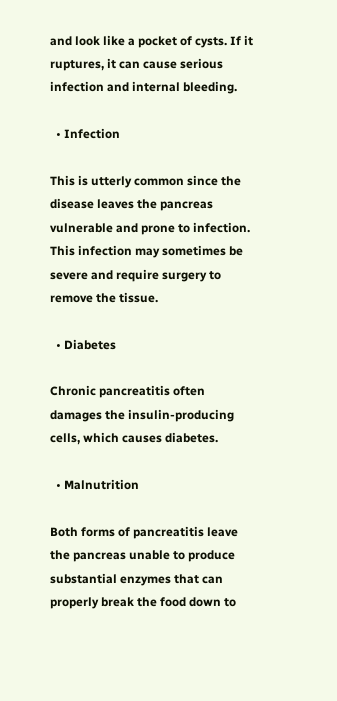and look like a pocket of cysts. If it ruptures, it can cause serious infection and internal bleeding.

  • Infection

This is utterly common since the disease leaves the pancreas vulnerable and prone to infection. This infection may sometimes be severe and require surgery to remove the tissue.

  • Diabetes

Chronic pancreatitis often damages the insulin-producing cells, which causes diabetes.

  • Malnutrition

Both forms of pancreatitis leave the pancreas unable to produce substantial enzymes that can properly break the food down to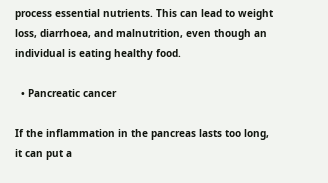process essential nutrients. This can lead to weight loss, diarrhoea, and malnutrition, even though an individual is eating healthy food.

  • Pancreatic cancer

If the inflammation in the pancreas lasts too long, it can put a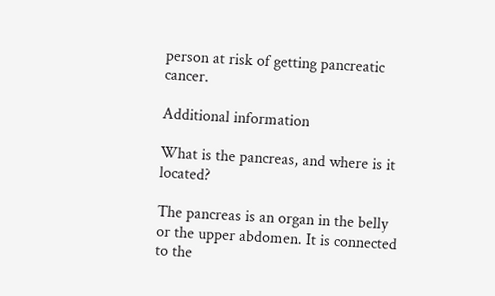person at risk of getting pancreatic cancer.

Additional information

What is the pancreas, and where is it located?

The pancreas is an organ in the belly or the upper abdomen. It is connected to the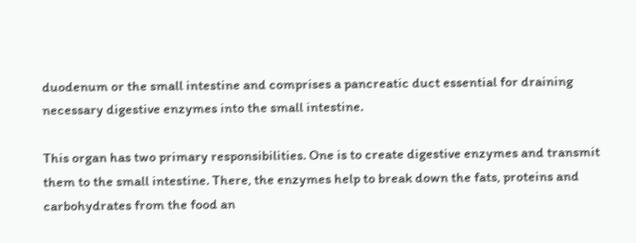duodenum or the small intestine and comprises a pancreatic duct essential for draining necessary digestive enzymes into the small intestine.

This organ has two primary responsibilities. One is to create digestive enzymes and transmit them to the small intestine. There, the enzymes help to break down the fats, proteins and carbohydrates from the food an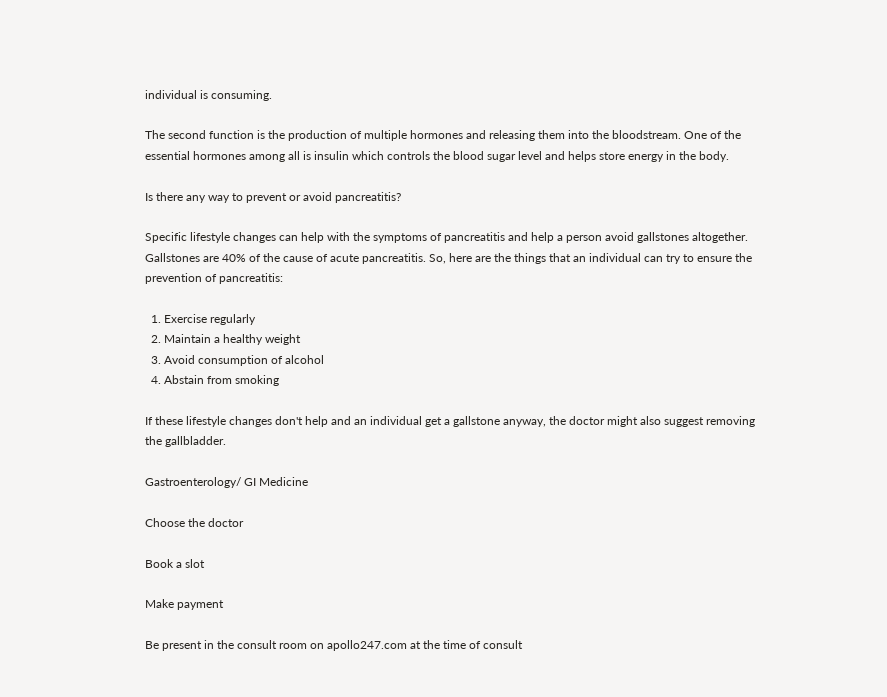individual is consuming.

The second function is the production of multiple hormones and releasing them into the bloodstream. One of the essential hormones among all is insulin which controls the blood sugar level and helps store energy in the body.

Is there any way to prevent or avoid pancreatitis?

Specific lifestyle changes can help with the symptoms of pancreatitis and help a person avoid gallstones altogether. Gallstones are 40% of the cause of acute pancreatitis. So, here are the things that an individual can try to ensure the prevention of pancreatitis:

  1. Exercise regularly
  2. Maintain a healthy weight
  3. Avoid consumption of alcohol
  4. Abstain from smoking

If these lifestyle changes don't help and an individual get a gallstone anyway, the doctor might also suggest removing the gallbladder.

Gastroenterology/ GI Medicine

Choose the doctor

Book a slot

Make payment

Be present in the consult room on apollo247.com at the time of consult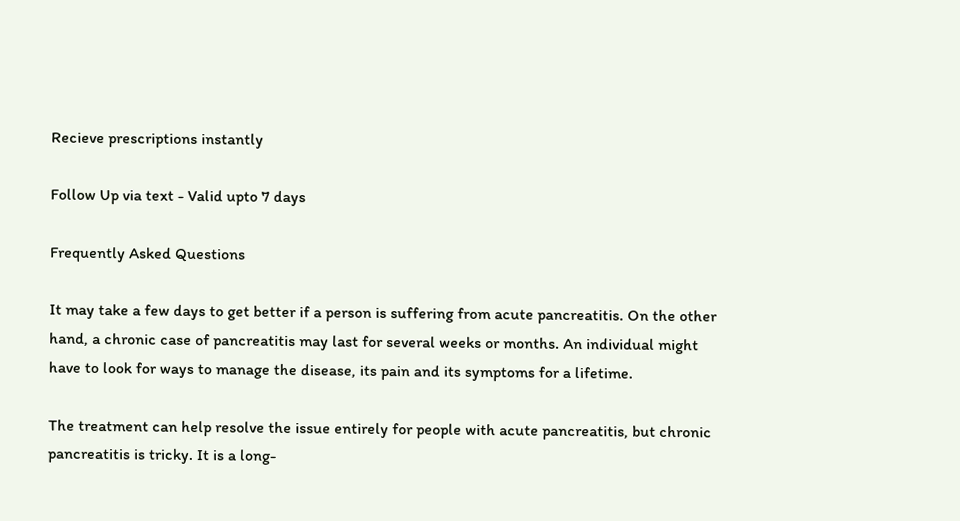Recieve prescriptions instantly

Follow Up via text - Valid upto 7 days

Frequently Asked Questions

It may take a few days to get better if a person is suffering from acute pancreatitis. On the other hand, a chronic case of pancreatitis may last for several weeks or months. An individual might have to look for ways to manage the disease, its pain and its symptoms for a lifetime.

The treatment can help resolve the issue entirely for people with acute pancreatitis, but chronic pancreatitis is tricky. It is a long-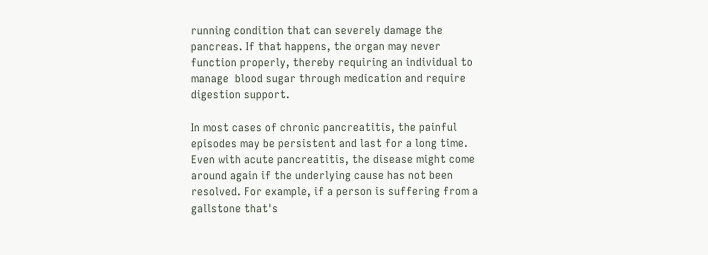running condition that can severely damage the pancreas. If that happens, the organ may never function properly, thereby requiring an individual to manage  blood sugar through medication and require digestion support.

In most cases of chronic pancreatitis, the painful episodes may be persistent and last for a long time. Even with acute pancreatitis, the disease might come around again if the underlying cause has not been resolved. For example, if a person is suffering from a gallstone that's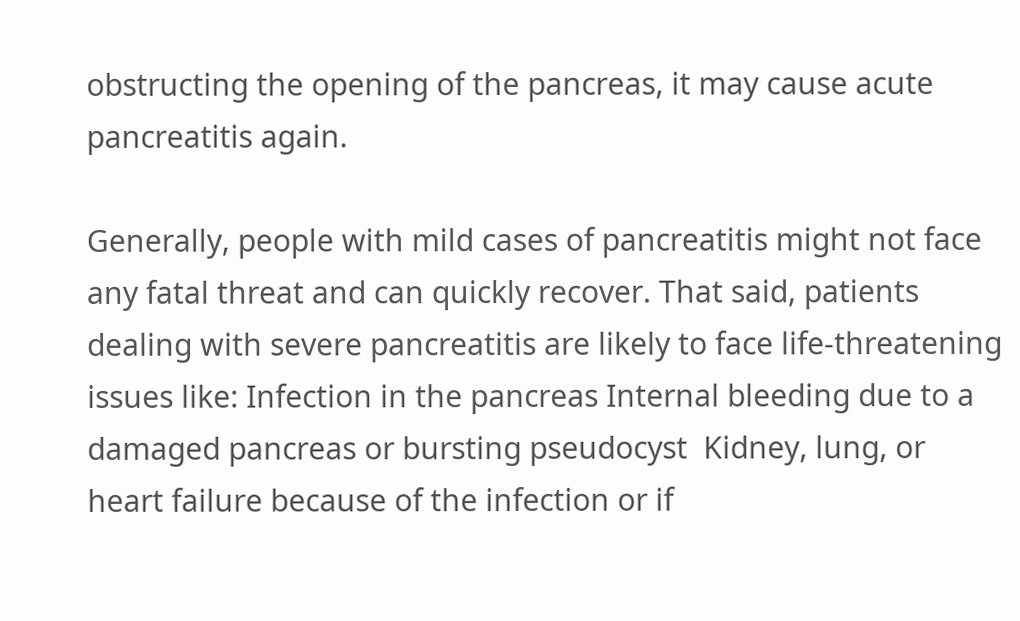obstructing the opening of the pancreas, it may cause acute pancreatitis again.

Generally, people with mild cases of pancreatitis might not face any fatal threat and can quickly recover. That said, patients dealing with severe pancreatitis are likely to face life-threatening issues like: Infection in the pancreas Internal bleeding due to a damaged pancreas or bursting pseudocyst  Kidney, lung, or heart failure because of the infection or if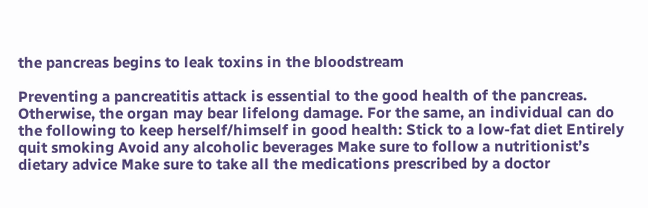the pancreas begins to leak toxins in the bloodstream

Preventing a pancreatitis attack is essential to the good health of the pancreas. Otherwise, the organ may bear lifelong damage. For the same, an individual can do the following to keep herself/himself in good health: Stick to a low-fat diet Entirely quit smoking Avoid any alcoholic beverages Make sure to follow a nutritionist’s dietary advice Make sure to take all the medications prescribed by a doctor